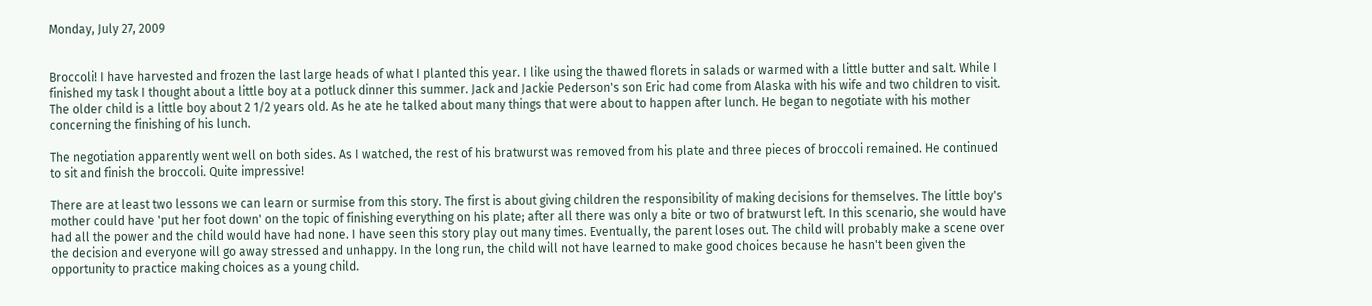Monday, July 27, 2009


Broccoli! I have harvested and frozen the last large heads of what I planted this year. I like using the thawed florets in salads or warmed with a little butter and salt. While I finished my task I thought about a little boy at a potluck dinner this summer. Jack and Jackie Pederson's son Eric had come from Alaska with his wife and two children to visit. The older child is a little boy about 2 1/2 years old. As he ate he talked about many things that were about to happen after lunch. He began to negotiate with his mother concerning the finishing of his lunch.

The negotiation apparently went well on both sides. As I watched, the rest of his bratwurst was removed from his plate and three pieces of broccoli remained. He continued to sit and finish the broccoli. Quite impressive!

There are at least two lessons we can learn or surmise from this story. The first is about giving children the responsibility of making decisions for themselves. The little boy's mother could have 'put her foot down' on the topic of finishing everything on his plate; after all there was only a bite or two of bratwurst left. In this scenario, she would have had all the power and the child would have had none. I have seen this story play out many times. Eventually, the parent loses out. The child will probably make a scene over the decision and everyone will go away stressed and unhappy. In the long run, the child will not have learned to make good choices because he hasn't been given the opportunity to practice making choices as a young child.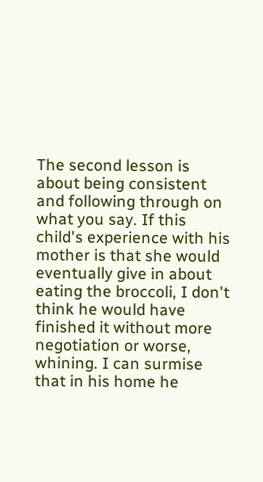The second lesson is about being consistent and following through on what you say. If this child's experience with his mother is that she would eventually give in about eating the broccoli, I don't think he would have finished it without more negotiation or worse, whining. I can surmise that in his home he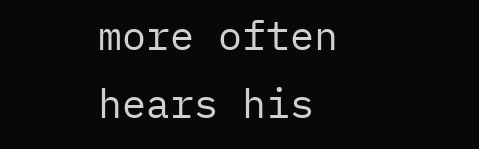more often hears his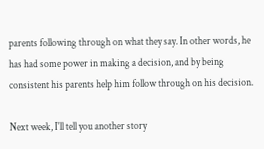parents following through on what they say. In other words, he has had some power in making a decision, and by being consistent his parents help him follow through on his decision.

Next week, I'll tell you another story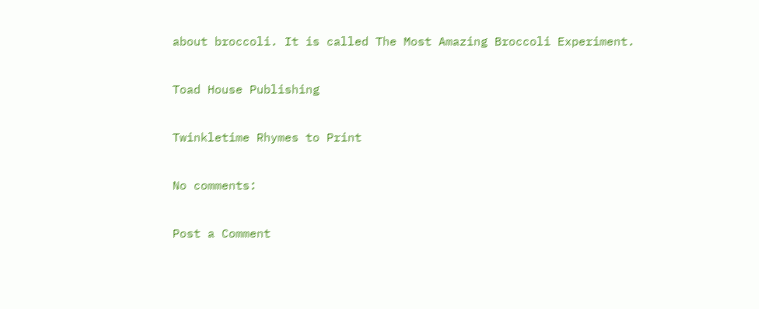about broccoli. It is called The Most Amazing Broccoli Experiment.

Toad House Publishing

Twinkletime Rhymes to Print

No comments:

Post a Comment